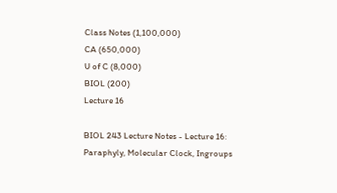Class Notes (1,100,000)
CA (650,000)
U of C (8,000)
BIOL (200)
Lecture 16

BIOL 243 Lecture Notes - Lecture 16: Paraphyly, Molecular Clock, Ingroups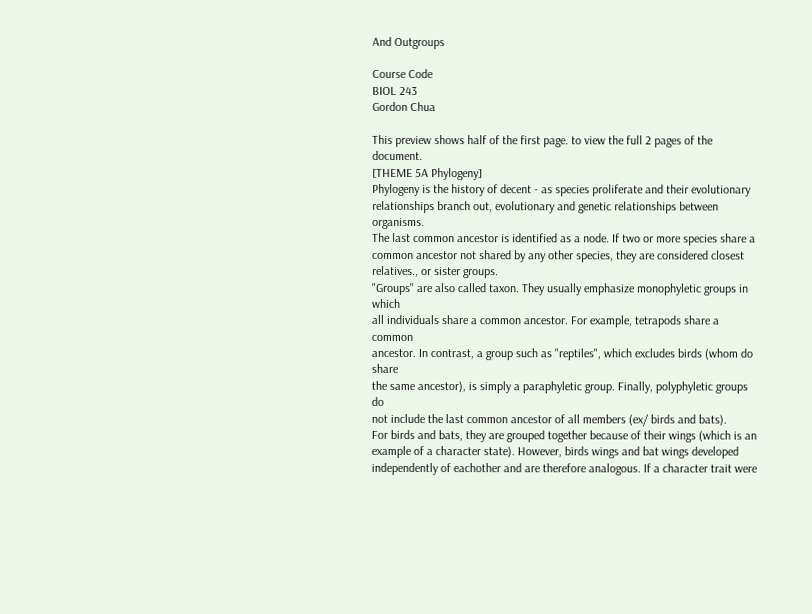And Outgroups

Course Code
BIOL 243
Gordon Chua

This preview shows half of the first page. to view the full 2 pages of the document.
[THEME 5A Phylogeny]
Phylogeny is the history of decent - as species proliferate and their evolutionary
relationships branch out, evolutionary and genetic relationships between organisms.
The last common ancestor is identified as a node. If two or more species share a
common ancestor not shared by any other species, they are considered closest
relatives., or sister groups.
"Groups" are also called taxon. They usually emphasize monophyletic groups in which
all individuals share a common ancestor. For example, tetrapods share a common
ancestor. In contrast, a group such as "reptiles", which excludes birds (whom do share
the same ancestor), is simply a paraphyletic group. Finally, polyphyletic groups do
not include the last common ancestor of all members (ex/ birds and bats).
For birds and bats, they are grouped together because of their wings (which is an
example of a character state). However, birds wings and bat wings developed
independently of eachother and are therefore analogous. If a character trait were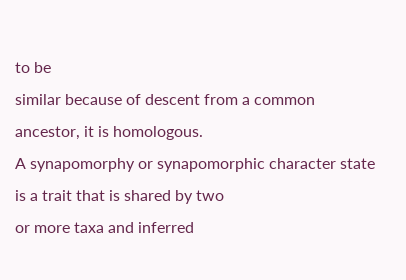to be
similar because of descent from a common ancestor, it is homologous.
A synapomorphy or synapomorphic character state is a trait that is shared by two
or more taxa and inferred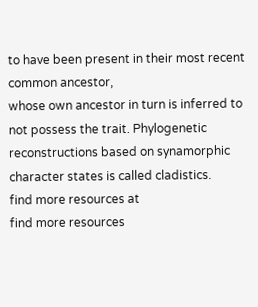to have been present in their most recent common ancestor,
whose own ancestor in turn is inferred to not possess the trait. Phylogenetic
reconstructions based on synamorphic character states is called cladistics.
find more resources at
find more resources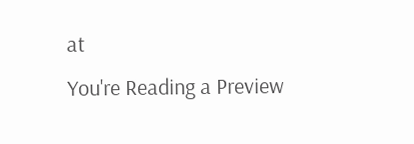at
You're Reading a Preview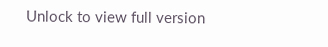Unlock to view full version